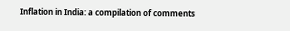Inflation in India: a compilation of comments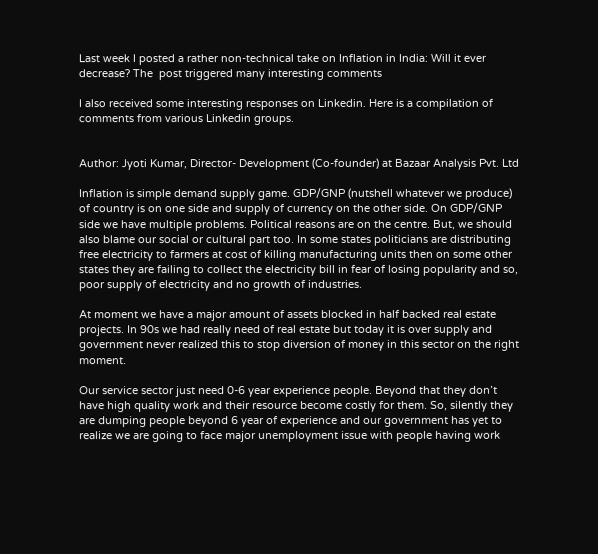Last week I posted a rather non-technical take on Inflation in India: Will it ever decrease? The  post triggered many interesting comments

I also received some interesting responses on Linkedin. Here is a compilation of comments from various Linkedin groups.


Author: Jyoti Kumar, Director- Development (Co-founder) at Bazaar Analysis Pvt. Ltd

Inflation is simple demand supply game. GDP/GNP (nutshell whatever we produce) of country is on one side and supply of currency on the other side. On GDP/GNP side we have multiple problems. Political reasons are on the centre. But, we should also blame our social or cultural part too. In some states politicians are distributing free electricity to farmers at cost of killing manufacturing units then on some other states they are failing to collect the electricity bill in fear of losing popularity and so, poor supply of electricity and no growth of industries.

At moment we have a major amount of assets blocked in half backed real estate projects. In 90s we had really need of real estate but today it is over supply and government never realized this to stop diversion of money in this sector on the right moment.

Our service sector just need 0-6 year experience people. Beyond that they don’t have high quality work and their resource become costly for them. So, silently they are dumping people beyond 6 year of experience and our government has yet to realize we are going to face major unemployment issue with people having work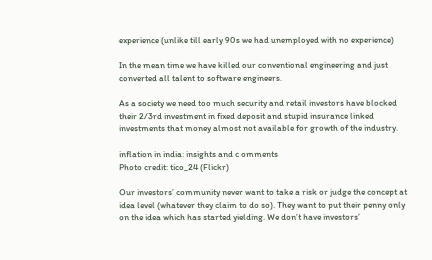experience (unlike till early 90s we had unemployed with no experience)

In the mean time we have killed our conventional engineering and just converted all talent to software engineers.

As a society we need too much security and retail investors have blocked their 2/3rd investment in fixed deposit and stupid insurance linked investments that money almost not available for growth of the industry.

inflation in india: insights and c omments
Photo credit: tico_24 (Flickr)

Our investors’ community never want to take a risk or judge the concept at idea level (whatever they claim to do so). They want to put their penny only on the idea which has started yielding. We don’t have investors’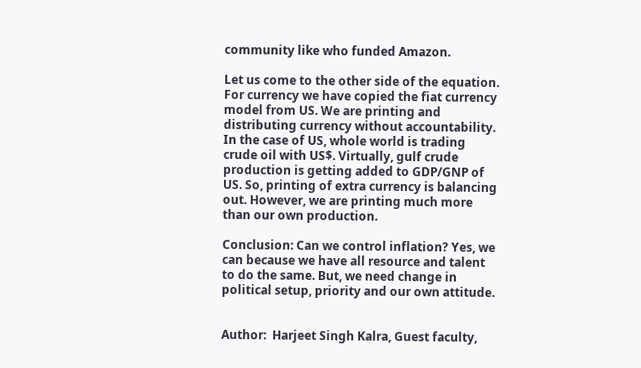community like who funded Amazon.

Let us come to the other side of the equation. For currency we have copied the fiat currency model from US. We are printing and distributing currency without accountability. In the case of US, whole world is trading crude oil with US$. Virtually, gulf crude production is getting added to GDP/GNP of US. So, printing of extra currency is balancing out. However, we are printing much more than our own production.

Conclusion: Can we control inflation? Yes, we can because we have all resource and talent to do the same. But, we need change in political setup, priority and our own attitude.


Author:  Harjeet Singh Kalra, Guest faculty,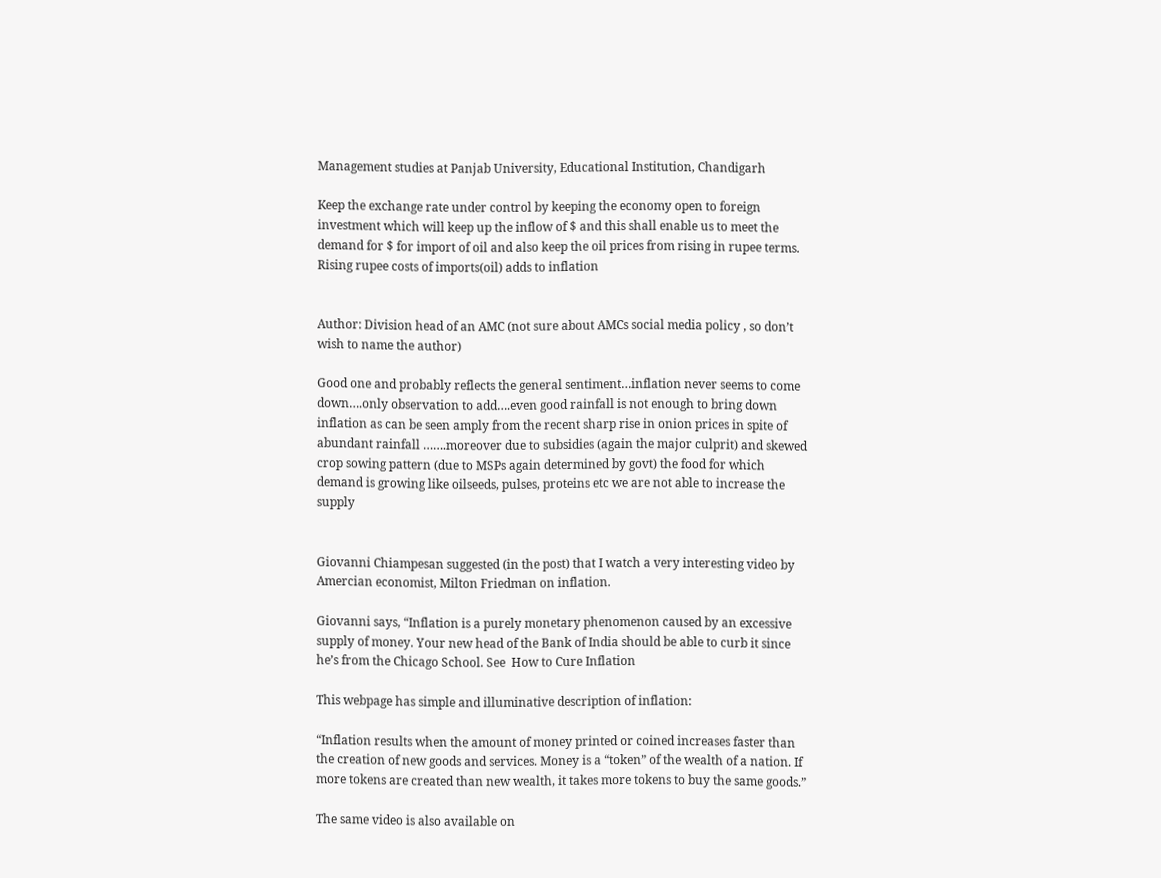Management studies at Panjab University, Educational Institution, Chandigarh

Keep the exchange rate under control by keeping the economy open to foreign investment which will keep up the inflow of $ and this shall enable us to meet the demand for $ for import of oil and also keep the oil prices from rising in rupee terms. Rising rupee costs of imports(oil) adds to inflation


Author: Division head of an AMC (not sure about AMCs social media policy , so don’t wish to name the author)

Good one and probably reflects the general sentiment…inflation never seems to come down….only observation to add….even good rainfall is not enough to bring down inflation as can be seen amply from the recent sharp rise in onion prices in spite of abundant rainfall …….moreover due to subsidies (again the major culprit) and skewed crop sowing pattern (due to MSPs again determined by govt) the food for which demand is growing like oilseeds, pulses, proteins etc we are not able to increase the supply


Giovanni Chiampesan suggested (in the post) that I watch a very interesting video by Amercian economist, Milton Friedman on inflation.

Giovanni says, “Inflation is a purely monetary phenomenon caused by an excessive supply of money. Your new head of the Bank of India should be able to curb it since he’s from the Chicago School. See  How to Cure Inflation

This webpage has simple and illuminative description of inflation:

“Inflation results when the amount of money printed or coined increases faster than the creation of new goods and services. Money is a “token” of the wealth of a nation. If more tokens are created than new wealth, it takes more tokens to buy the same goods.”

The same video is also available on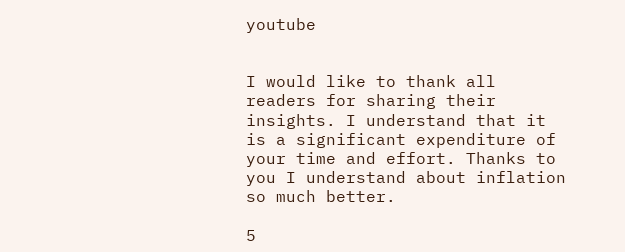youtube


I would like to thank all readers for sharing their insights. I understand that it is a significant expenditure of your time and effort. Thanks to you I understand about inflation so much better.

5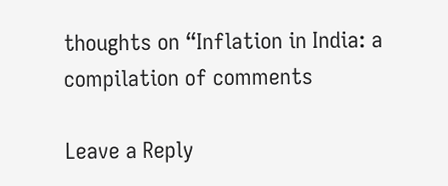thoughts on “Inflation in India: a compilation of comments

Leave a Reply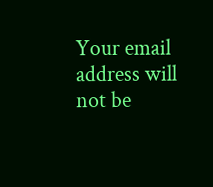Your email address will not be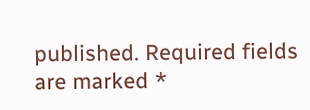published. Required fields are marked *